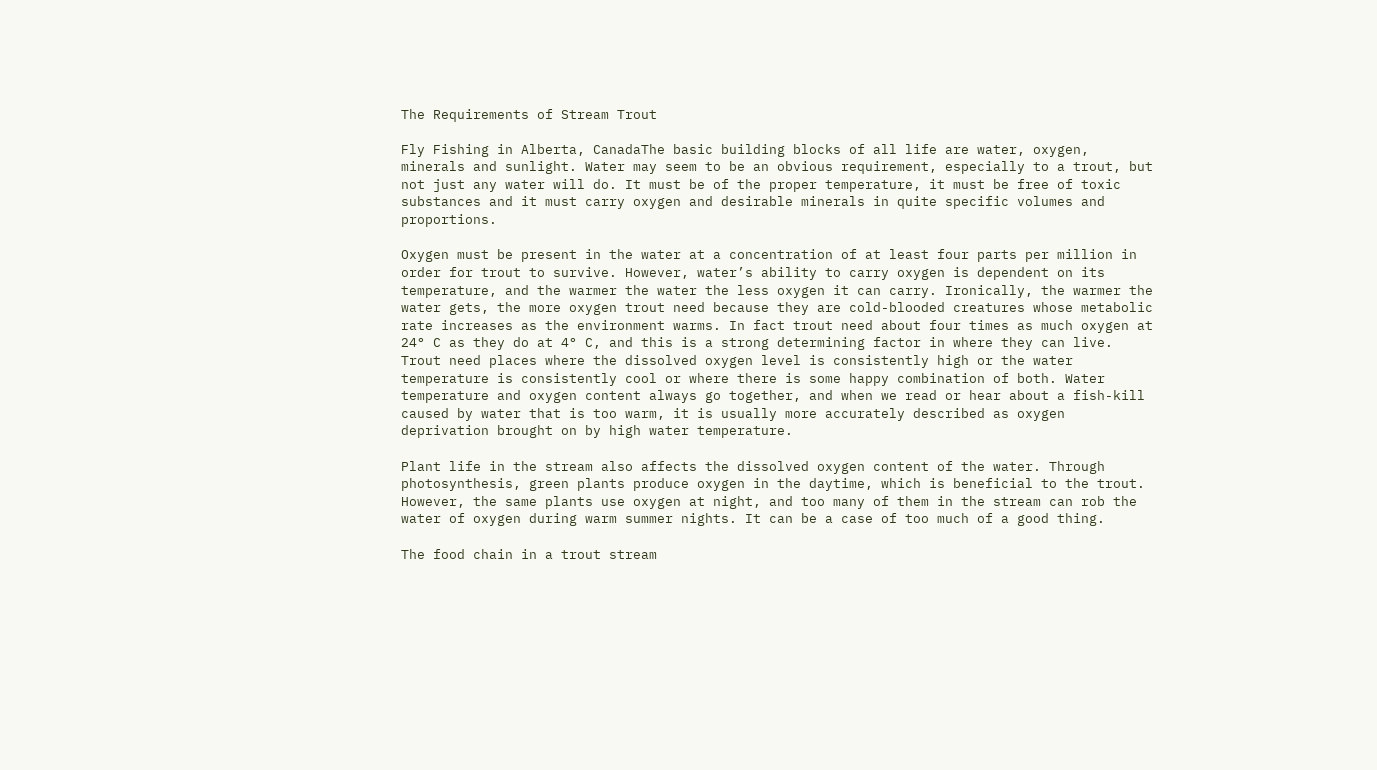The Requirements of Stream Trout

Fly Fishing in Alberta, CanadaThe basic building blocks of all life are water, oxygen, minerals and sunlight. Water may seem to be an obvious requirement, especially to a trout, but not just any water will do. It must be of the proper temperature, it must be free of toxic substances and it must carry oxygen and desirable minerals in quite specific volumes and proportions.

Oxygen must be present in the water at a concentration of at least four parts per million in order for trout to survive. However, water’s ability to carry oxygen is dependent on its temperature, and the warmer the water the less oxygen it can carry. Ironically, the warmer the water gets, the more oxygen trout need because they are cold-blooded creatures whose metabolic rate increases as the environment warms. In fact trout need about four times as much oxygen at 24° C as they do at 4° C, and this is a strong determining factor in where they can live. Trout need places where the dissolved oxygen level is consistently high or the water temperature is consistently cool or where there is some happy combination of both. Water temperature and oxygen content always go together, and when we read or hear about a fish-kill caused by water that is too warm, it is usually more accurately described as oxygen deprivation brought on by high water temperature.

Plant life in the stream also affects the dissolved oxygen content of the water. Through photosynthesis, green plants produce oxygen in the daytime, which is beneficial to the trout. However, the same plants use oxygen at night, and too many of them in the stream can rob the water of oxygen during warm summer nights. It can be a case of too much of a good thing.

The food chain in a trout stream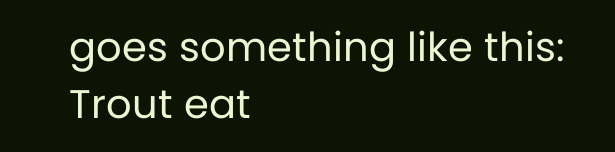goes something like this: Trout eat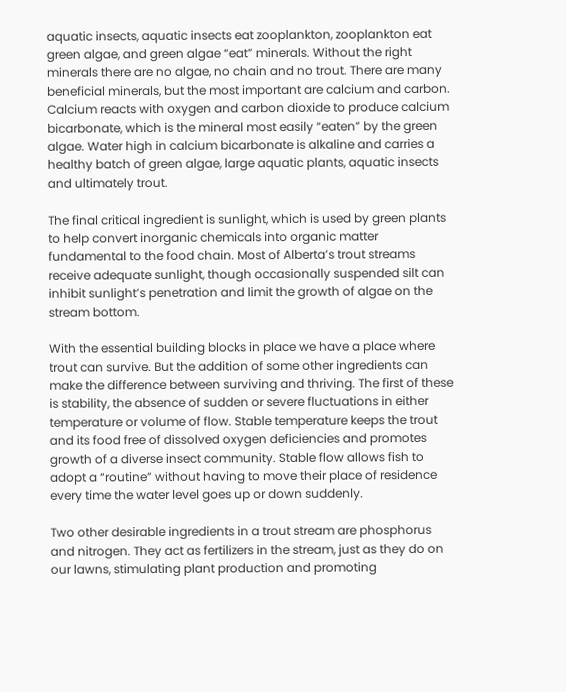aquatic insects, aquatic insects eat zooplankton, zooplankton eat green algae, and green algae “eat” minerals. Without the right minerals there are no algae, no chain and no trout. There are many beneficial minerals, but the most important are calcium and carbon. Calcium reacts with oxygen and carbon dioxide to produce calcium bicarbonate, which is the mineral most easily “eaten” by the green algae. Water high in calcium bicarbonate is alkaline and carries a healthy batch of green algae, large aquatic plants, aquatic insects and ultimately trout.

The final critical ingredient is sunlight, which is used by green plants to help convert inorganic chemicals into organic matter fundamental to the food chain. Most of Alberta’s trout streams receive adequate sunlight, though occasionally suspended silt can inhibit sunlight’s penetration and limit the growth of algae on the stream bottom.

With the essential building blocks in place we have a place where trout can survive. But the addition of some other ingredients can make the difference between surviving and thriving. The first of these is stability, the absence of sudden or severe fluctuations in either temperature or volume of flow. Stable temperature keeps the trout and its food free of dissolved oxygen deficiencies and promotes growth of a diverse insect community. Stable flow allows fish to adopt a “routine” without having to move their place of residence every time the water level goes up or down suddenly.

Two other desirable ingredients in a trout stream are phosphorus and nitrogen. They act as fertilizers in the stream, just as they do on our lawns, stimulating plant production and promoting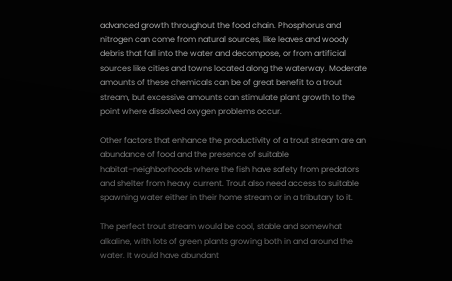advanced growth throughout the food chain. Phosphorus and nitrogen can come from natural sources, like leaves and woody debris that fall into the water and decompose, or from artificial sources like cities and towns located along the waterway. Moderate amounts of these chemicals can be of great benefit to a trout stream, but excessive amounts can stimulate plant growth to the point where dissolved oxygen problems occur.

Other factors that enhance the productivity of a trout stream are an abundance of food and the presence of suitable habitat–neighborhoods where the fish have safety from predators and shelter from heavy current. Trout also need access to suitable spawning water either in their home stream or in a tributary to it.

The perfect trout stream would be cool, stable and somewhat alkaline, with lots of green plants growing both in and around the water. It would have abundant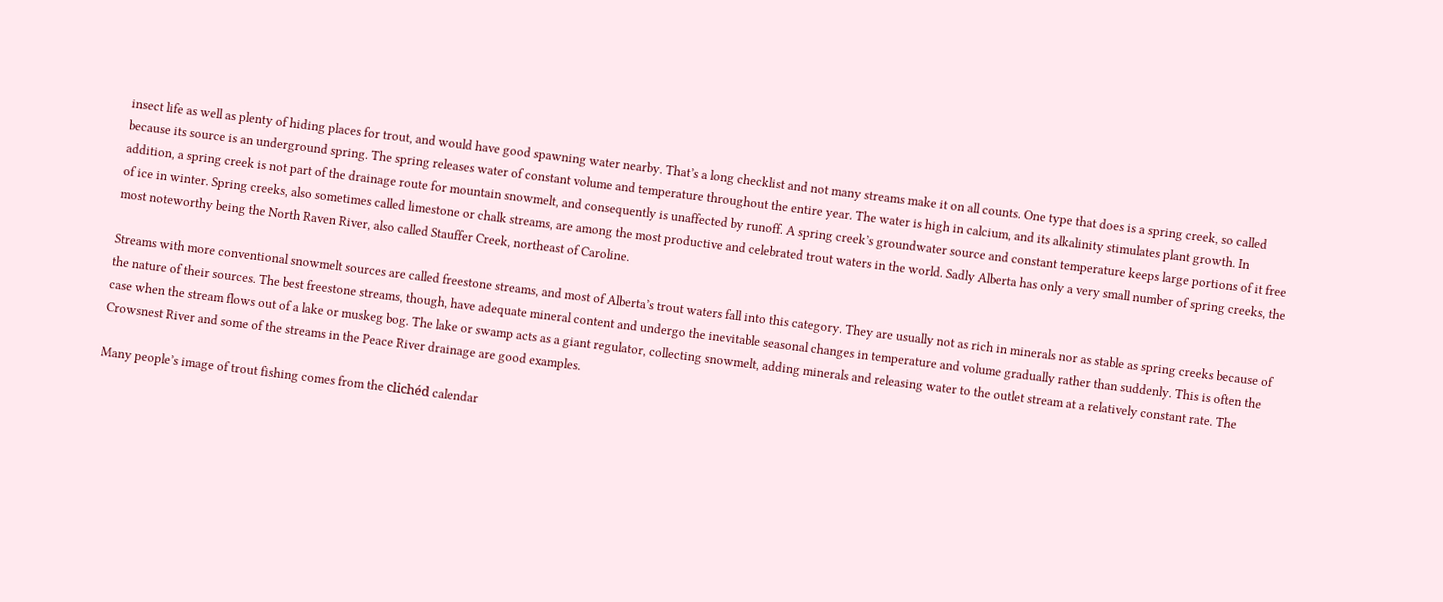insect life as well as plenty of hiding places for trout, and would have good spawning water nearby. That’s a long checklist and not many streams make it on all counts. One type that does is a spring creek, so called because its source is an underground spring. The spring releases water of constant volume and temperature throughout the entire year. The water is high in calcium, and its alkalinity stimulates plant growth. In addition, a spring creek is not part of the drainage route for mountain snowmelt, and consequently is unaffected by runoff. A spring creek’s groundwater source and constant temperature keeps large portions of it free of ice in winter. Spring creeks, also sometimes called limestone or chalk streams, are among the most productive and celebrated trout waters in the world. Sadly Alberta has only a very small number of spring creeks, the most noteworthy being the North Raven River, also called Stauffer Creek, northeast of Caroline.

Streams with more conventional snowmelt sources are called freestone streams, and most of Alberta’s trout waters fall into this category. They are usually not as rich in minerals nor as stable as spring creeks because of the nature of their sources. The best freestone streams, though, have adequate mineral content and undergo the inevitable seasonal changes in temperature and volume gradually rather than suddenly. This is often the case when the stream flows out of a lake or muskeg bog. The lake or swamp acts as a giant regulator, collecting snowmelt, adding minerals and releasing water to the outlet stream at a relatively constant rate. The Crowsnest River and some of the streams in the Peace River drainage are good examples.

Many people’s image of trout fishing comes from the clichéd calendar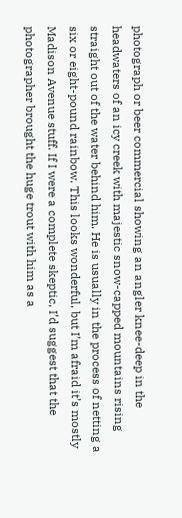photograph or beer commercial showing an angler knee-deep in the headwaters of an icy creek with majestic snow-capped mountains rising straight out of the water behind him. He is usually in the process of netting a six or eight-pound rainbow. This looks wonderful, but I’m afraid it’s mostly Madison Avenue stuff. If I were a complete skeptic, I’d suggest that the photographer brought the huge trout with him as a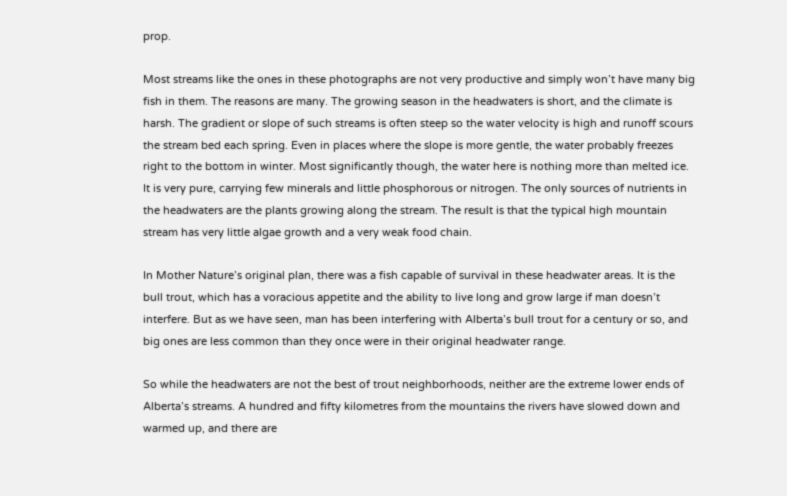prop.

Most streams like the ones in these photographs are not very productive and simply won’t have many big fish in them. The reasons are many. The growing season in the headwaters is short, and the climate is harsh. The gradient or slope of such streams is often steep so the water velocity is high and runoff scours the stream bed each spring. Even in places where the slope is more gentle, the water probably freezes right to the bottom in winter. Most significantly though, the water here is nothing more than melted ice. It is very pure, carrying few minerals and little phosphorous or nitrogen. The only sources of nutrients in the headwaters are the plants growing along the stream. The result is that the typical high mountain stream has very little algae growth and a very weak food chain.

In Mother Nature’s original plan, there was a fish capable of survival in these headwater areas. It is the bull trout, which has a voracious appetite and the ability to live long and grow large if man doesn’t interfere. But as we have seen, man has been interfering with Alberta’s bull trout for a century or so, and big ones are less common than they once were in their original headwater range.

So while the headwaters are not the best of trout neighborhoods, neither are the extreme lower ends of Alberta’s streams. A hundred and fifty kilometres from the mountains the rivers have slowed down and warmed up, and there are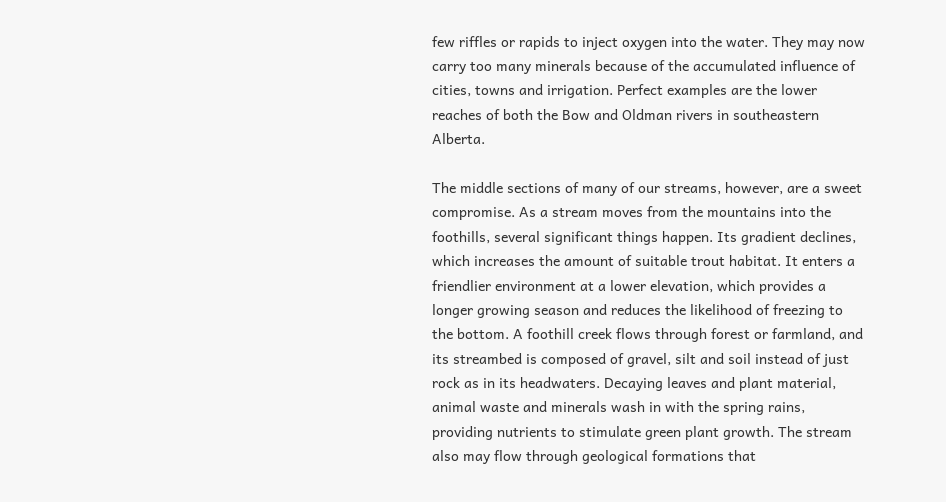few riffles or rapids to inject oxygen into the water. They may now carry too many minerals because of the accumulated influence of cities, towns and irrigation. Perfect examples are the lower reaches of both the Bow and Oldman rivers in southeastern Alberta.

The middle sections of many of our streams, however, are a sweet compromise. As a stream moves from the mountains into the foothills, several significant things happen. Its gradient declines, which increases the amount of suitable trout habitat. It enters a friendlier environment at a lower elevation, which provides a longer growing season and reduces the likelihood of freezing to the bottom. A foothill creek flows through forest or farmland, and its streambed is composed of gravel, silt and soil instead of just rock as in its headwaters. Decaying leaves and plant material, animal waste and minerals wash in with the spring rains, providing nutrients to stimulate green plant growth. The stream also may flow through geological formations that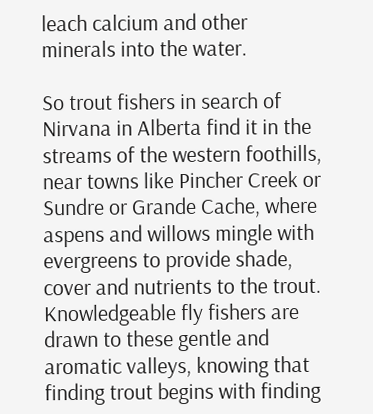leach calcium and other minerals into the water.

So trout fishers in search of Nirvana in Alberta find it in the streams of the western foothills, near towns like Pincher Creek or Sundre or Grande Cache, where aspens and willows mingle with evergreens to provide shade, cover and nutrients to the trout.  Knowledgeable fly fishers are drawn to these gentle and aromatic valleys, knowing that finding trout begins with finding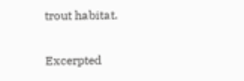trout habitat.

Excerpted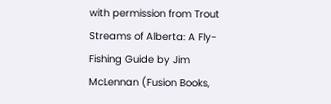with permission from Trout Streams of Alberta: A Fly-Fishing Guide by Jim McLennan (Fusion Books,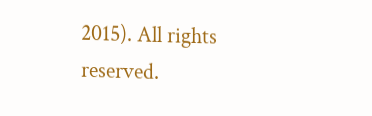2015). All rights reserved.